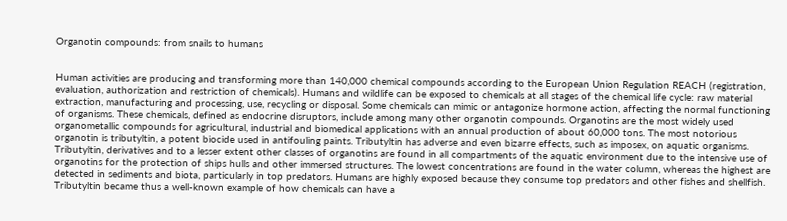Organotin compounds: from snails to humans


Human activities are producing and transforming more than 140,000 chemical compounds according to the European Union Regulation REACH (registration, evaluation, authorization and restriction of chemicals). Humans and wildlife can be exposed to chemicals at all stages of the chemical life cycle: raw material extraction, manufacturing and processing, use, recycling or disposal. Some chemicals can mimic or antagonize hormone action, affecting the normal functioning of organisms. These chemicals, defined as endocrine disruptors, include among many other organotin compounds. Organotins are the most widely used organometallic compounds for agricultural, industrial and biomedical applications with an annual production of about 60,000 tons. The most notorious organotin is tributyltin, a potent biocide used in antifouling paints. Tributyltin has adverse and even bizarre effects, such as imposex, on aquatic organisms. Tributyltin, derivatives and to a lesser extent other classes of organotins are found in all compartments of the aquatic environment due to the intensive use of organotins for the protection of ships hulls and other immersed structures. The lowest concentrations are found in the water column, whereas the highest are detected in sediments and biota, particularly in top predators. Humans are highly exposed because they consume top predators and other fishes and shellfish. Tributyltin became thus a well-known example of how chemicals can have a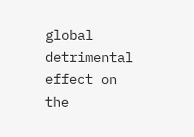global detrimental effect on the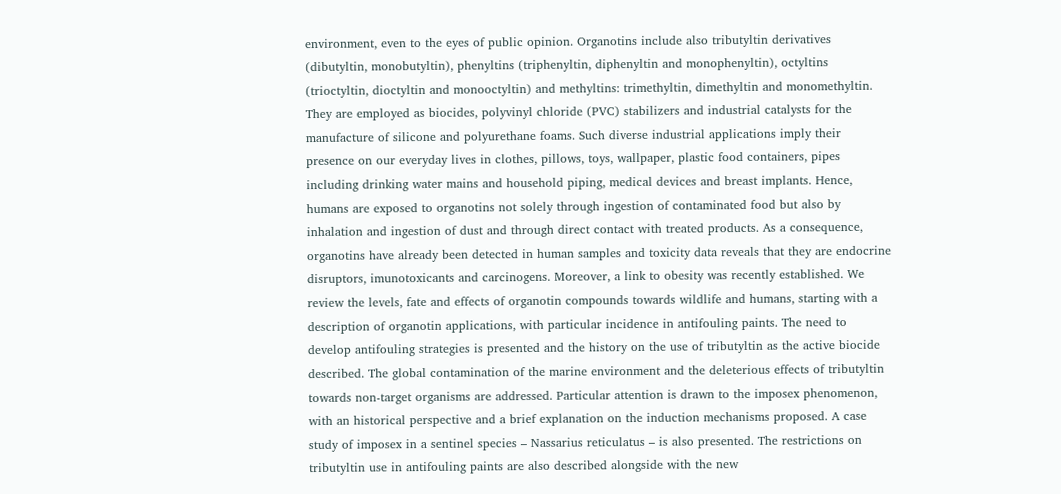environment, even to the eyes of public opinion. Organotins include also tributyltin derivatives (dibutyltin, monobutyltin), phenyltins (triphenyltin, diphenyltin and monophenyltin), octyltins (trioctyltin, dioctyltin and monooctyltin) and methyltins: trimethyltin, dimethyltin and monomethyltin. They are employed as biocides, polyvinyl chloride (PVC) stabilizers and industrial catalysts for the manufacture of silicone and polyurethane foams. Such diverse industrial applications imply their presence on our everyday lives in clothes, pillows, toys, wallpaper, plastic food containers, pipes including drinking water mains and household piping, medical devices and breast implants. Hence, humans are exposed to organotins not solely through ingestion of contaminated food but also by inhalation and ingestion of dust and through direct contact with treated products. As a consequence, organotins have already been detected in human samples and toxicity data reveals that they are endocrine disruptors, imunotoxicants and carcinogens. Moreover, a link to obesity was recently established. We review the levels, fate and effects of organotin compounds towards wildlife and humans, starting with a description of organotin applications, with particular incidence in antifouling paints. The need to develop antifouling strategies is presented and the history on the use of tributyltin as the active biocide described. The global contamination of the marine environment and the deleterious effects of tributyltin towards non-target organisms are addressed. Particular attention is drawn to the imposex phenomenon, with an historical perspective and a brief explanation on the induction mechanisms proposed. A case study of imposex in a sentinel species – Nassarius reticulatus – is also presented. The restrictions on tributyltin use in antifouling paints are also described alongside with the new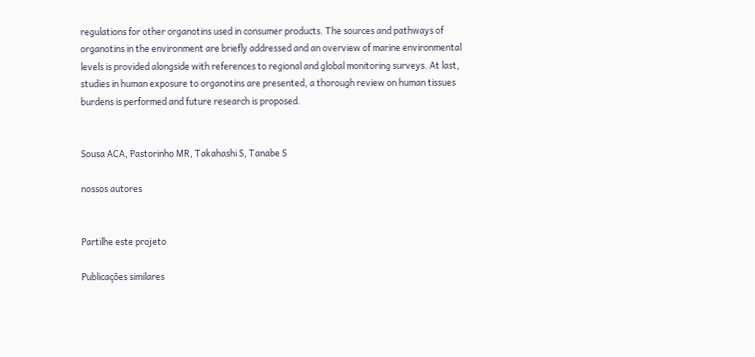regulations for other organotins used in consumer products. The sources and pathways of organotins in the environment are briefly addressed and an overview of marine environmental levels is provided alongside with references to regional and global monitoring surveys. At last, studies in human exposure to organotins are presented, a thorough review on human tissues burdens is performed and future research is proposed.


Sousa ACA, Pastorinho MR, Takahashi S, Tanabe S

nossos autores


Partilhe este projeto

Publicações similares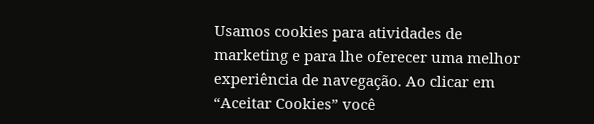Usamos cookies para atividades de marketing e para lhe oferecer uma melhor experiência de navegação. Ao clicar em “Aceitar Cookies” você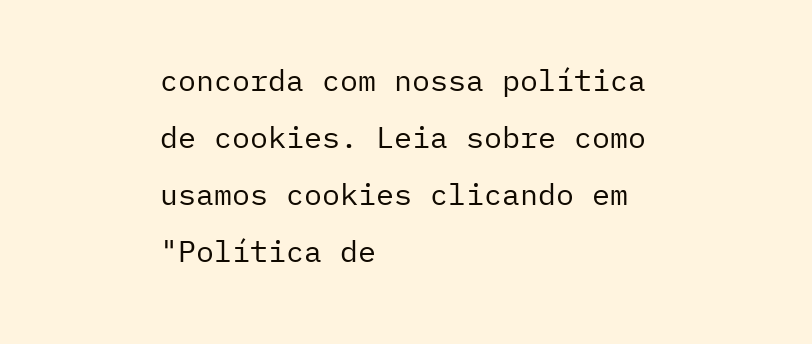concorda com nossa política de cookies. Leia sobre como usamos cookies clicando em "Política de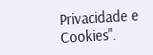Privacidade e Cookies".